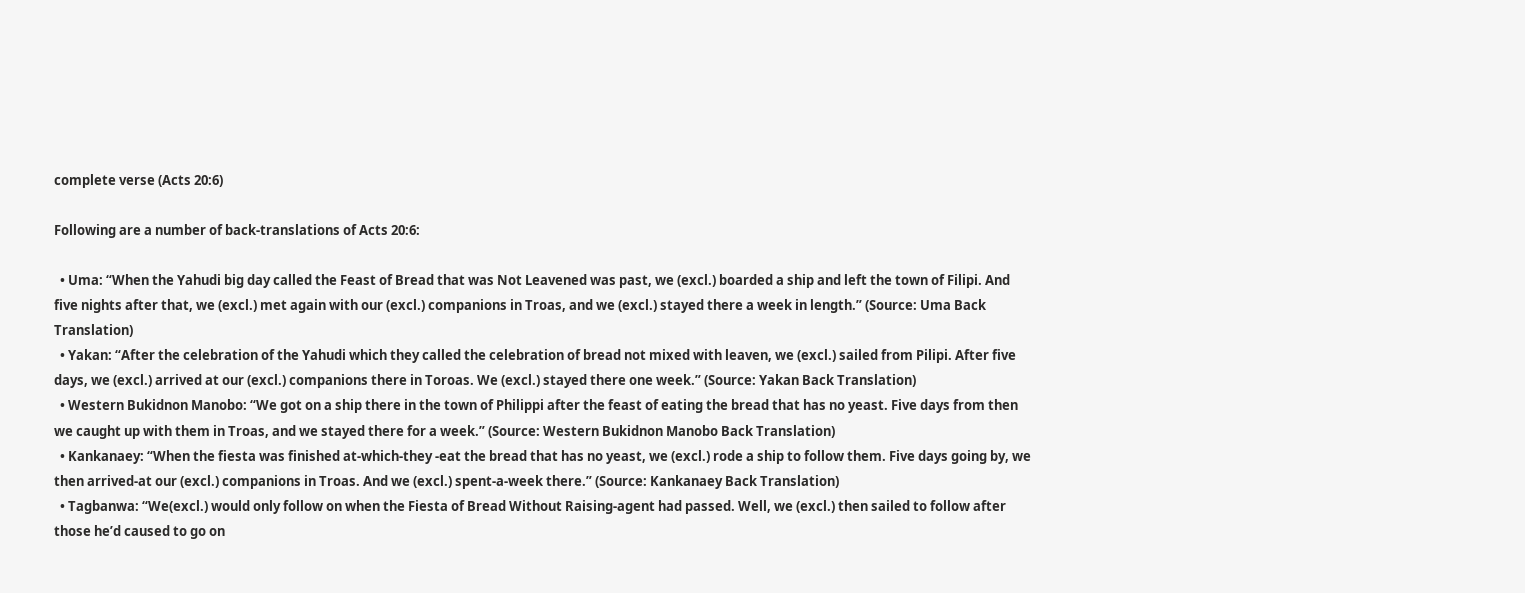complete verse (Acts 20:6)

Following are a number of back-translations of Acts 20:6:

  • Uma: “When the Yahudi big day called the Feast of Bread that was Not Leavened was past, we (excl.) boarded a ship and left the town of Filipi. And five nights after that, we (excl.) met again with our (excl.) companions in Troas, and we (excl.) stayed there a week in length.” (Source: Uma Back Translation)
  • Yakan: “After the celebration of the Yahudi which they called the celebration of bread not mixed with leaven, we (excl.) sailed from Pilipi. After five days, we (excl.) arrived at our (excl.) companions there in Toroas. We (excl.) stayed there one week.” (Source: Yakan Back Translation)
  • Western Bukidnon Manobo: “We got on a ship there in the town of Philippi after the feast of eating the bread that has no yeast. Five days from then we caught up with them in Troas, and we stayed there for a week.” (Source: Western Bukidnon Manobo Back Translation)
  • Kankanaey: “When the fiesta was finished at-which-they -eat the bread that has no yeast, we (excl.) rode a ship to follow them. Five days going by, we then arrived-at our (excl.) companions in Troas. And we (excl.) spent-a-week there.” (Source: Kankanaey Back Translation)
  • Tagbanwa: “We(excl.) would only follow on when the Fiesta of Bread Without Raising-agent had passed. Well, we (excl.) then sailed to follow after those he’d caused to go on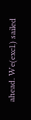ahead. We(excl.) sailed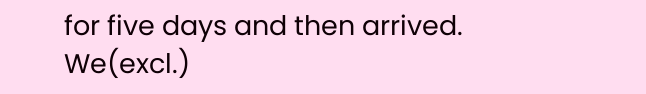for five days and then arrived. We(excl.)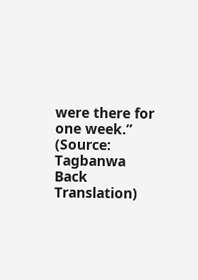were there for one week.” (Source: Tagbanwa Back Translation)